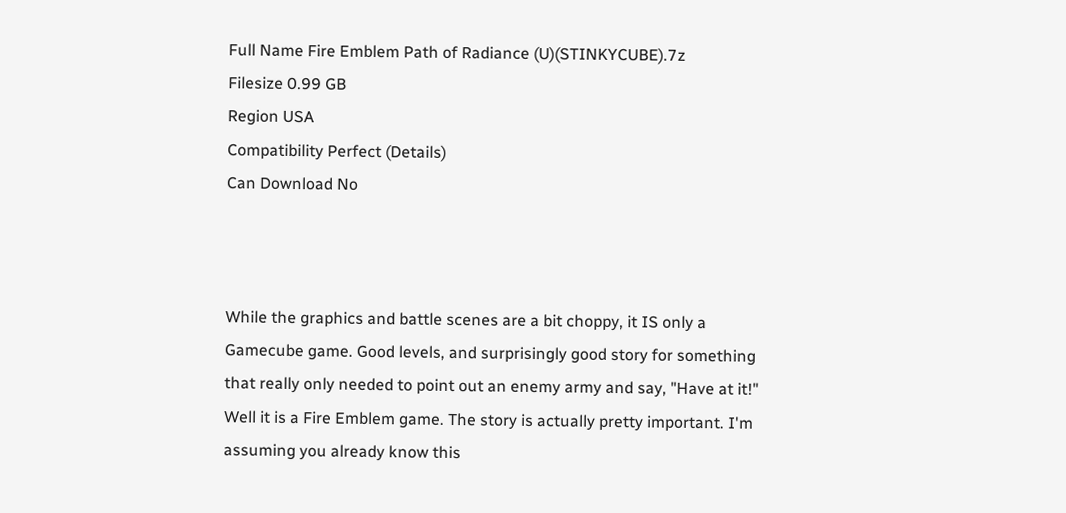Full Name Fire Emblem Path of Radiance (U)(STINKYCUBE).7z
Filesize 0.99 GB
Region USA
Compatibility Perfect (Details)
Can Download No



While the graphics and battle scenes are a bit choppy, it IS only a Gamecube game. Good levels, and surprisingly good story for something that really only needed to point out an enemy army and say, "Have at it!"
Well it is a Fire Emblem game. The story is actually pretty important. I'm assuming you already know this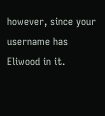however, since your username has Eliwood in it.